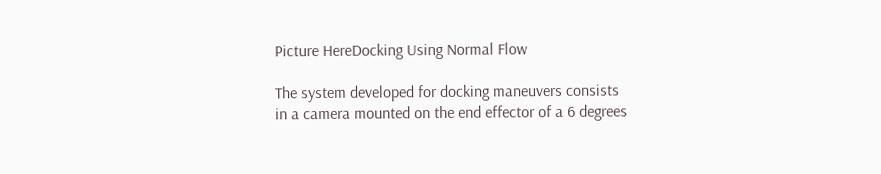Picture HereDocking Using Normal Flow

The system developed for docking maneuvers consists in a camera mounted on the end effector of a 6 degrees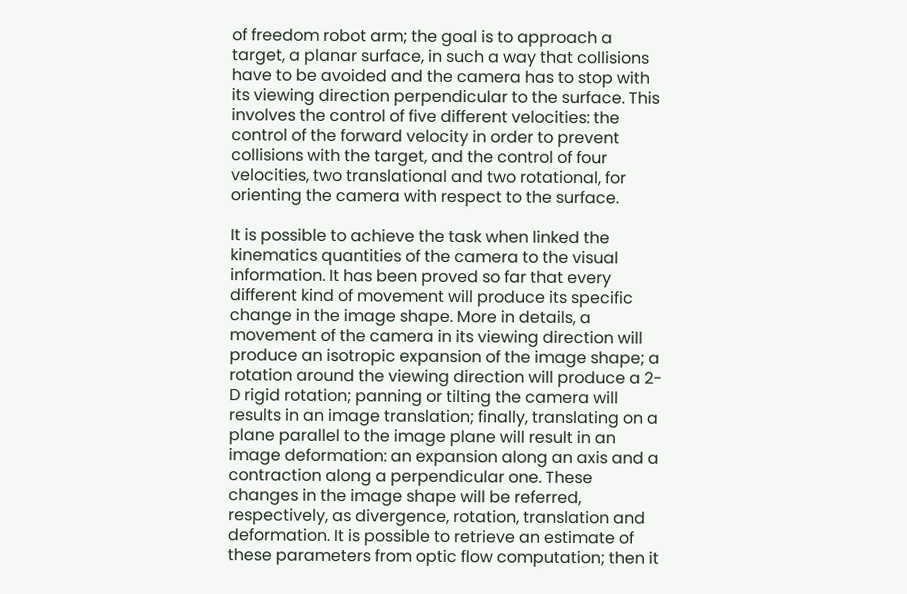of freedom robot arm; the goal is to approach a target, a planar surface, in such a way that collisions have to be avoided and the camera has to stop with its viewing direction perpendicular to the surface. This involves the control of five different velocities: the control of the forward velocity in order to prevent collisions with the target, and the control of four velocities, two translational and two rotational, for orienting the camera with respect to the surface.

It is possible to achieve the task when linked the kinematics quantities of the camera to the visual information. It has been proved so far that every different kind of movement will produce its specific change in the image shape. More in details, a movement of the camera in its viewing direction will produce an isotropic expansion of the image shape; a rotation around the viewing direction will produce a 2-D rigid rotation; panning or tilting the camera will results in an image translation; finally, translating on a plane parallel to the image plane will result in an image deformation: an expansion along an axis and a contraction along a perpendicular one. These changes in the image shape will be referred, respectively, as divergence, rotation, translation and deformation. It is possible to retrieve an estimate of these parameters from optic flow computation; then it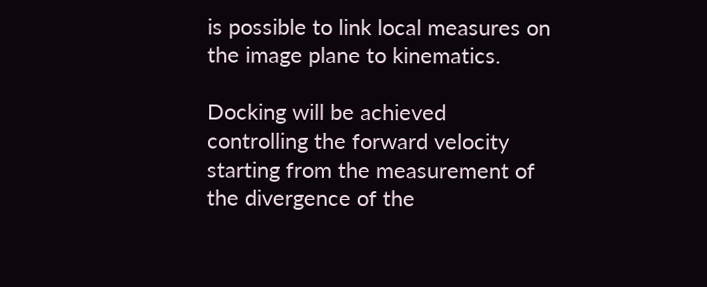is possible to link local measures on the image plane to kinematics.

Docking will be achieved controlling the forward velocity starting from the measurement of the divergence of the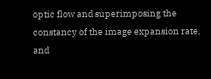optic flow and superimposing the constancy of the image expansion rate, and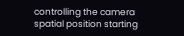controlling the camera spatial position starting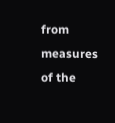from measures of the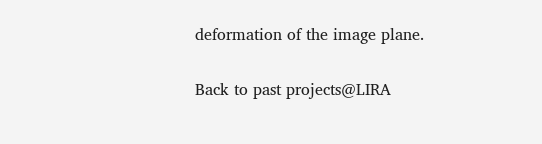deformation of the image plane.

Back to past projects@LIRA